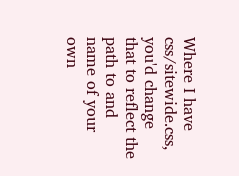Where I have css/sitewide.css, you'd change that to reflect the path to and name of your own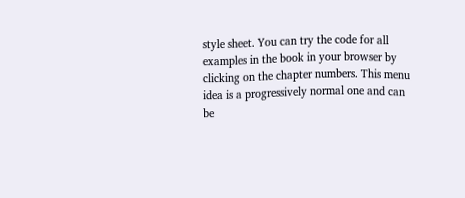style sheet. You can try the code for all examples in the book in your browser by clicking on the chapter numbers. This menu idea is a progressively normal one and can be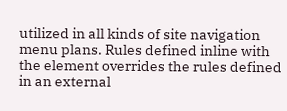utilized in all kinds of site navigation menu plans. Rules defined inline with the element overrides the rules defined in an external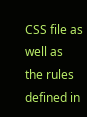CSS file as well as the rules defined in